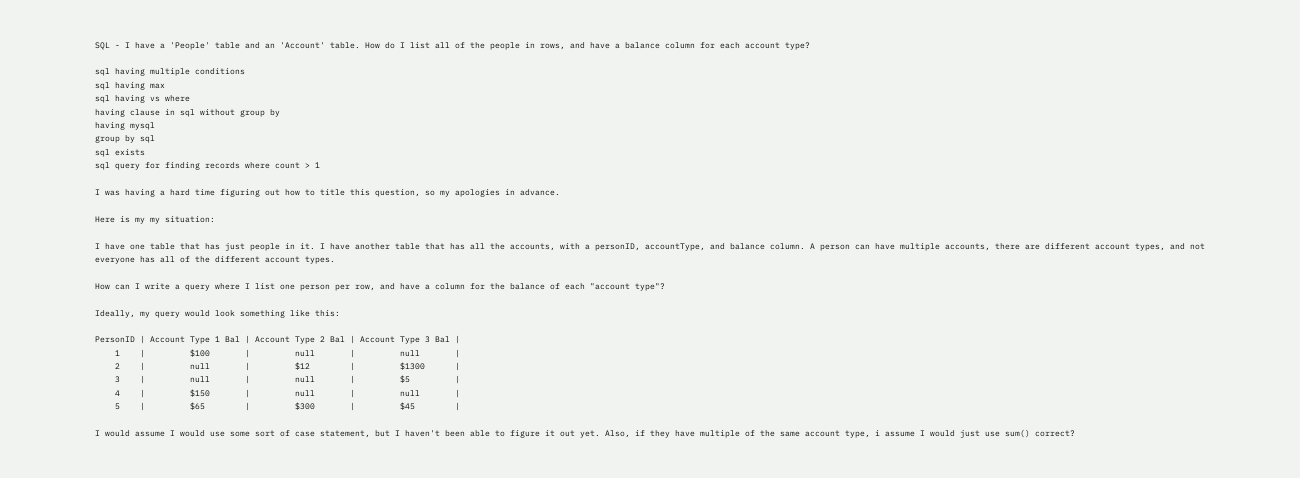SQL - I have a 'People' table and an 'Account' table. How do I list all of the people in rows, and have a balance column for each account type?

sql having multiple conditions
sql having max
sql having vs where
having clause in sql without group by
having mysql
group by sql
sql exists
sql query for finding records where count > 1

I was having a hard time figuring out how to title this question, so my apologies in advance.

Here is my my situation:

I have one table that has just people in it. I have another table that has all the accounts, with a personID, accountType, and balance column. A person can have multiple accounts, there are different account types, and not everyone has all of the different account types.

How can I write a query where I list one person per row, and have a column for the balance of each "account type"?

Ideally, my query would look something like this:

PersonID | Account Type 1 Bal | Account Type 2 Bal | Account Type 3 Bal |
    1    |         $100       |         null       |         null       |
    2    |         null       |         $12        |         $1300      |
    3    |         null       |         null       |         $5         |
    4    |         $150       |         null       |         null       |
    5    |         $65        |         $300       |         $45        |

I would assume I would use some sort of case statement, but I haven't been able to figure it out yet. Also, if they have multiple of the same account type, i assume I would just use sum() correct?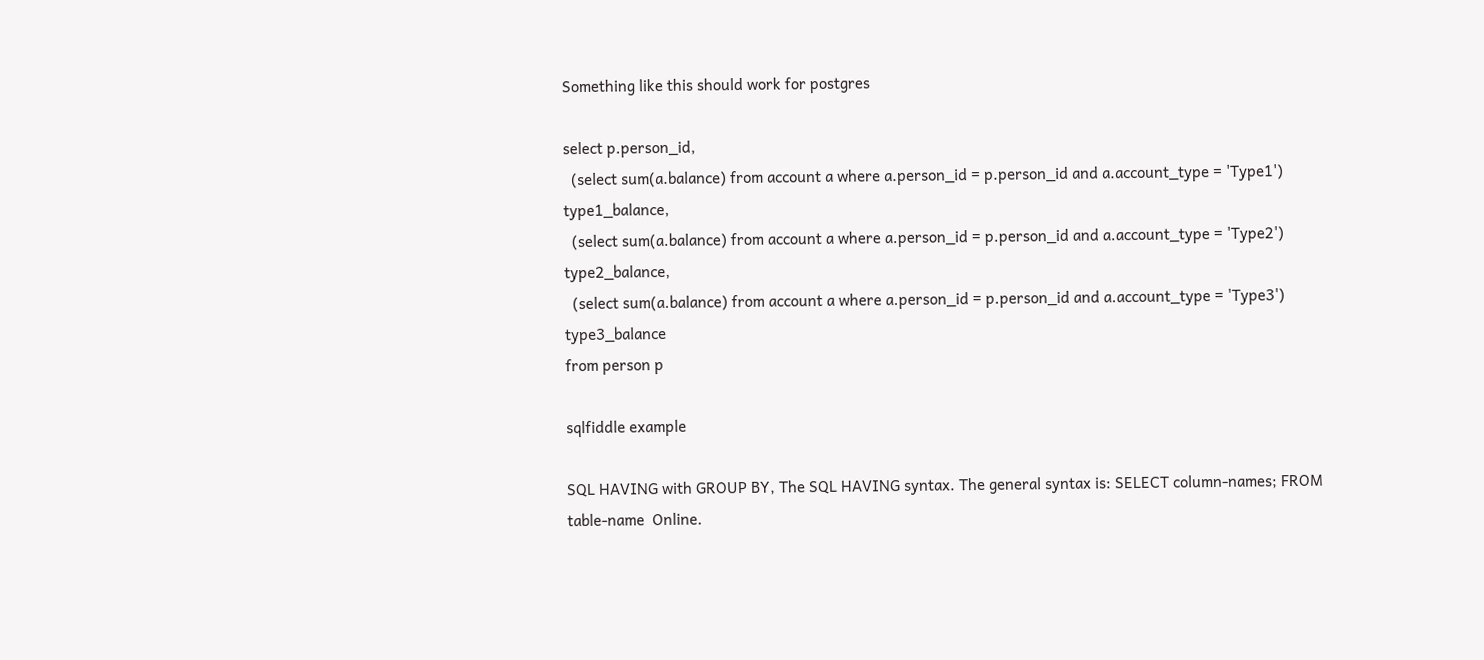Something like this should work for postgres

select p.person_id,
  (select sum(a.balance) from account a where a.person_id = p.person_id and a.account_type = 'Type1') type1_balance,
  (select sum(a.balance) from account a where a.person_id = p.person_id and a.account_type = 'Type2') type2_balance,
  (select sum(a.balance) from account a where a.person_id = p.person_id and a.account_type = 'Type3') type3_balance
from person p

sqlfiddle example

SQL HAVING with GROUP BY, The SQL HAVING syntax. The general syntax is: SELECT column-names; FROM table-name  Online.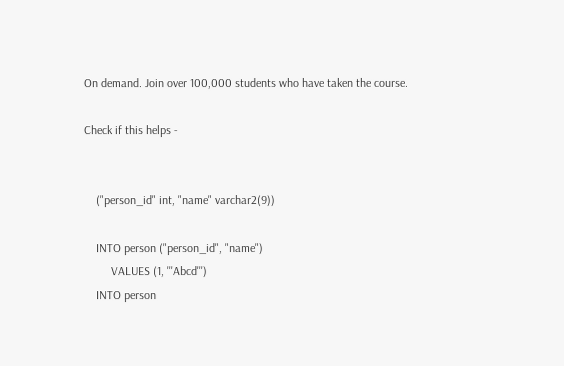On demand. Join over 100,000 students who have taken the course.

Check if this helps -


    ("person_id" int, "name" varchar2(9))

    INTO person ("person_id", "name")
         VALUES (1, '''Abcd''')
    INTO person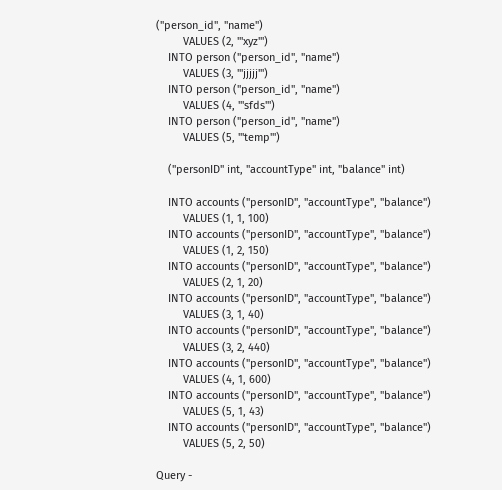("person_id", "name")
         VALUES (2, '''xyz''')
    INTO person ("person_id", "name")
         VALUES (3, '''jjjjj''')
    INTO person ("person_id", "name")
         VALUES (4, '''sfds''')
    INTO person ("person_id", "name")
         VALUES (5, '''temp''')

    ("personID" int, "accountType" int, "balance" int)

    INTO accounts ("personID", "accountType", "balance")
         VALUES (1, 1, 100)
    INTO accounts ("personID", "accountType", "balance")
         VALUES (1, 2, 150)
    INTO accounts ("personID", "accountType", "balance")
         VALUES (2, 1, 20)
    INTO accounts ("personID", "accountType", "balance")
         VALUES (3, 1, 40)
    INTO accounts ("personID", "accountType", "balance")
         VALUES (3, 2, 440)
    INTO accounts ("personID", "accountType", "balance")
         VALUES (4, 1, 600)
    INTO accounts ("personID", "accountType", "balance")
         VALUES (5, 1, 43)
    INTO accounts ("personID", "accountType", "balance")
         VALUES (5, 2, 50)

Query -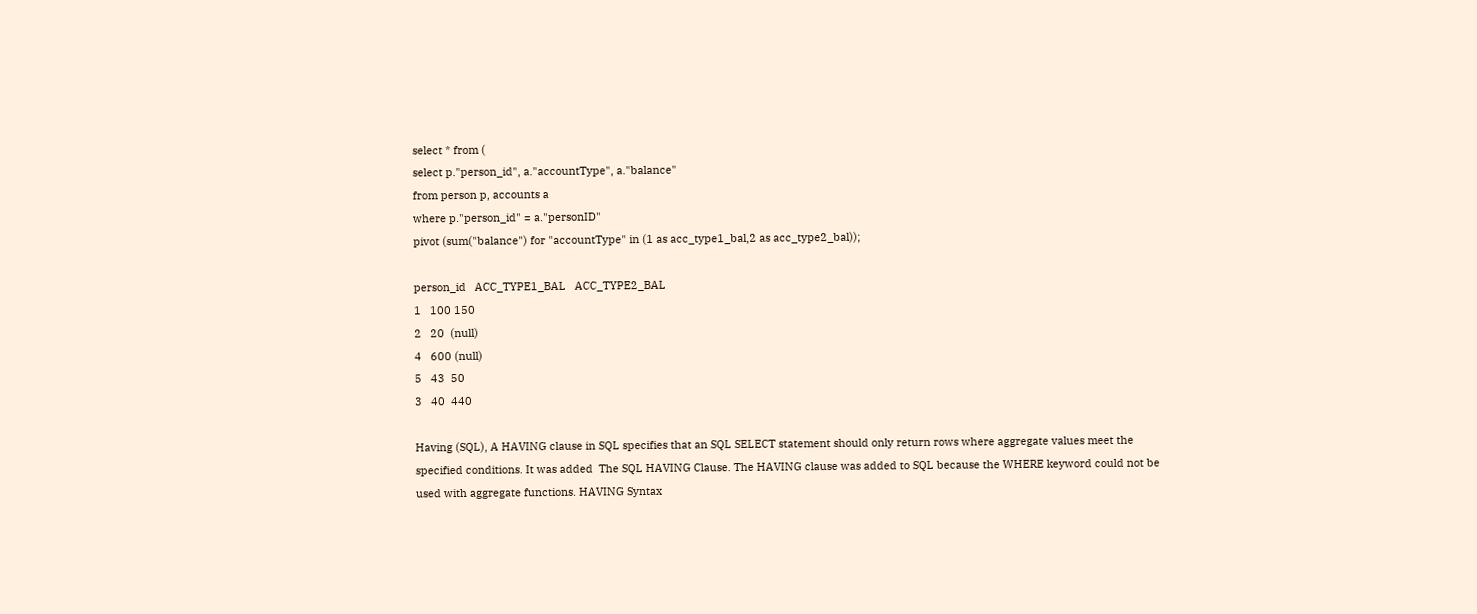select * from (
select p."person_id", a."accountType", a."balance"
from person p, accounts a
where p."person_id" = a."personID"
pivot (sum("balance") for "accountType" in (1 as acc_type1_bal,2 as acc_type2_bal));

person_id   ACC_TYPE1_BAL   ACC_TYPE2_BAL
1   100 150
2   20  (null)
4   600 (null)
5   43  50
3   40  440

Having (SQL), A HAVING clause in SQL specifies that an SQL SELECT statement should only return rows where aggregate values meet the specified conditions. It was added  The SQL HAVING Clause. The HAVING clause was added to SQL because the WHERE keyword could not be used with aggregate functions. HAVING Syntax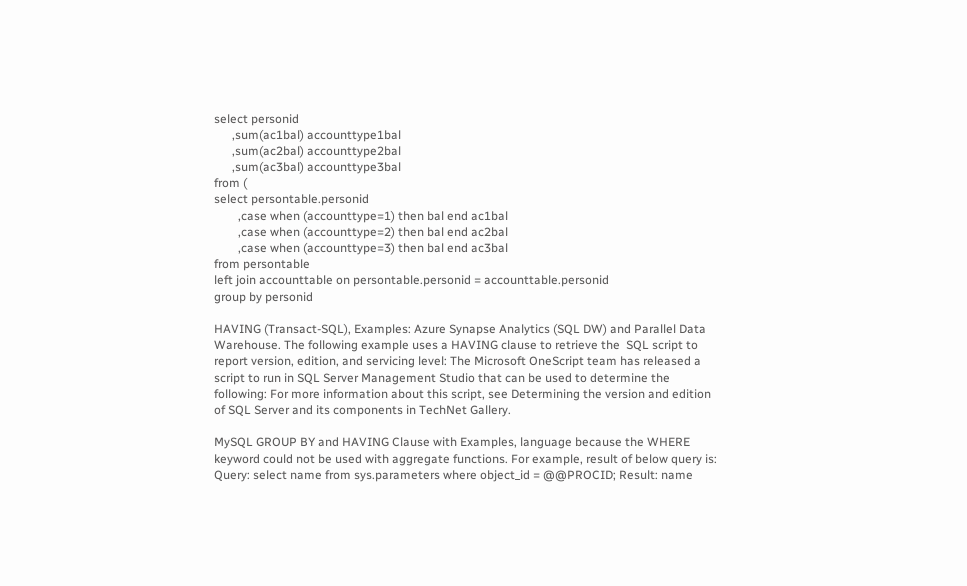select personid
      ,sum(ac1bal) accounttype1bal
      ,sum(ac2bal) accounttype2bal
      ,sum(ac3bal) accounttype3bal
from (
select persontable.personid
        ,case when (accounttype=1) then bal end ac1bal
        ,case when (accounttype=2) then bal end ac2bal
        ,case when (accounttype=3) then bal end ac3bal
from persontable
left join accounttable on persontable.personid = accounttable.personid
group by personid

HAVING (Transact-SQL), Examples: Azure Synapse Analytics (SQL DW) and Parallel Data Warehouse. The following example uses a HAVING clause to retrieve the  SQL script to report version, edition, and servicing level: The Microsoft OneScript team has released a script to run in SQL Server Management Studio that can be used to determine the following: For more information about this script, see Determining the version and edition of SQL Server and its components in TechNet Gallery.

MySQL GROUP BY and HAVING Clause with Examples, language because the WHERE keyword could not be used with aggregate functions. For example, result of below query is: Query: select name from sys.parameters where object_id = @@PROCID; Result: name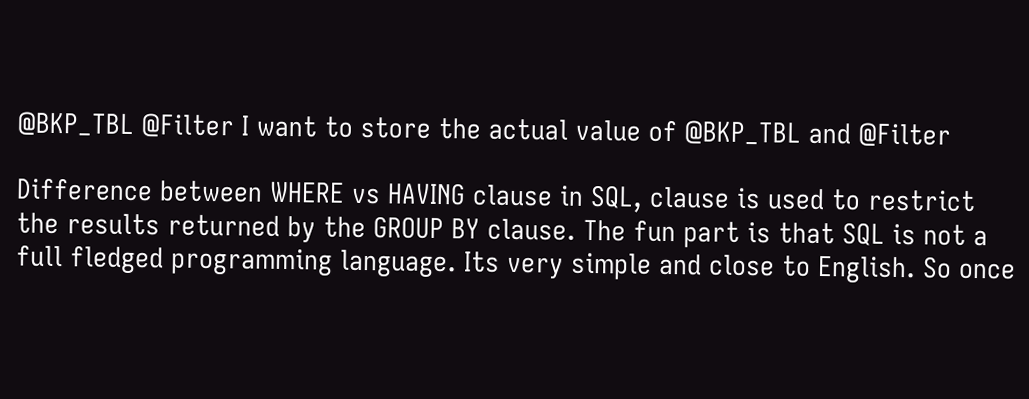@BKP_TBL @Filter I want to store the actual value of @BKP_TBL and @Filter

Difference between WHERE vs HAVING clause in SQL, clause is used to restrict the results returned by the GROUP BY clause. The fun part is that SQL is not a full fledged programming language. Its very simple and close to English. So once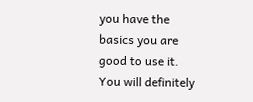you have the basics you are good to use it. You will definitely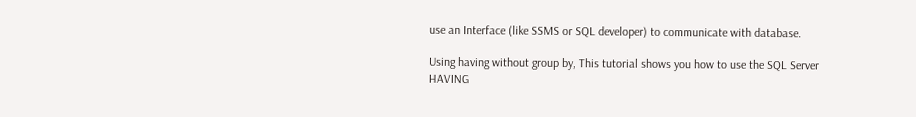use an Interface (like SSMS or SQL developer) to communicate with database.

Using having without group by, This tutorial shows you how to use the SQL Server HAVING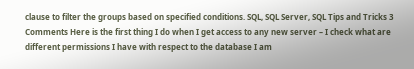clause to filter the groups based on specified conditions. SQL, SQL Server, SQL Tips and Tricks 3 Comments Here is the first thing I do when I get access to any new server – I check what are different permissions I have with respect to the database I am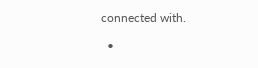connected with.

  •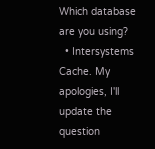Which database are you using?
  • Intersystems Cache. My apologies, I'll update the question